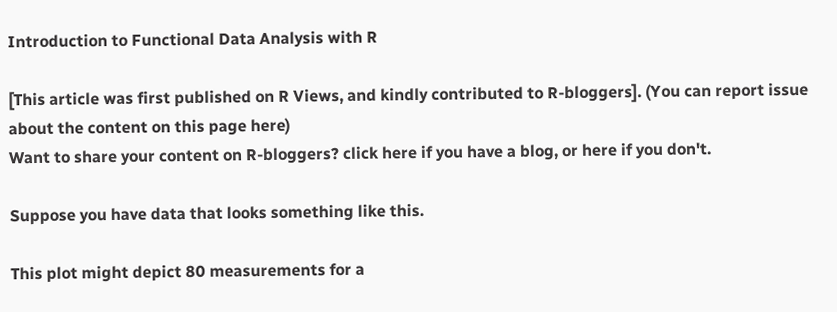Introduction to Functional Data Analysis with R

[This article was first published on R Views, and kindly contributed to R-bloggers]. (You can report issue about the content on this page here)
Want to share your content on R-bloggers? click here if you have a blog, or here if you don't.

Suppose you have data that looks something like this.

This plot might depict 80 measurements for a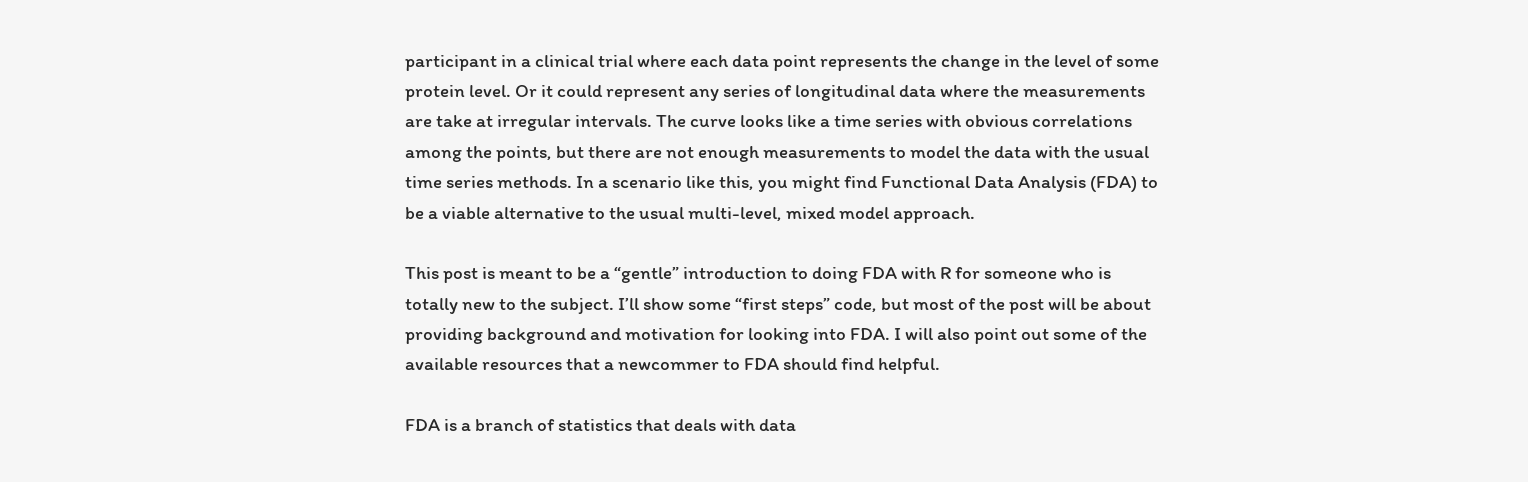participant in a clinical trial where each data point represents the change in the level of some protein level. Or it could represent any series of longitudinal data where the measurements are take at irregular intervals. The curve looks like a time series with obvious correlations among the points, but there are not enough measurements to model the data with the usual time series methods. In a scenario like this, you might find Functional Data Analysis (FDA) to be a viable alternative to the usual multi-level, mixed model approach.

This post is meant to be a “gentle” introduction to doing FDA with R for someone who is totally new to the subject. I’ll show some “first steps” code, but most of the post will be about providing background and motivation for looking into FDA. I will also point out some of the available resources that a newcommer to FDA should find helpful.

FDA is a branch of statistics that deals with data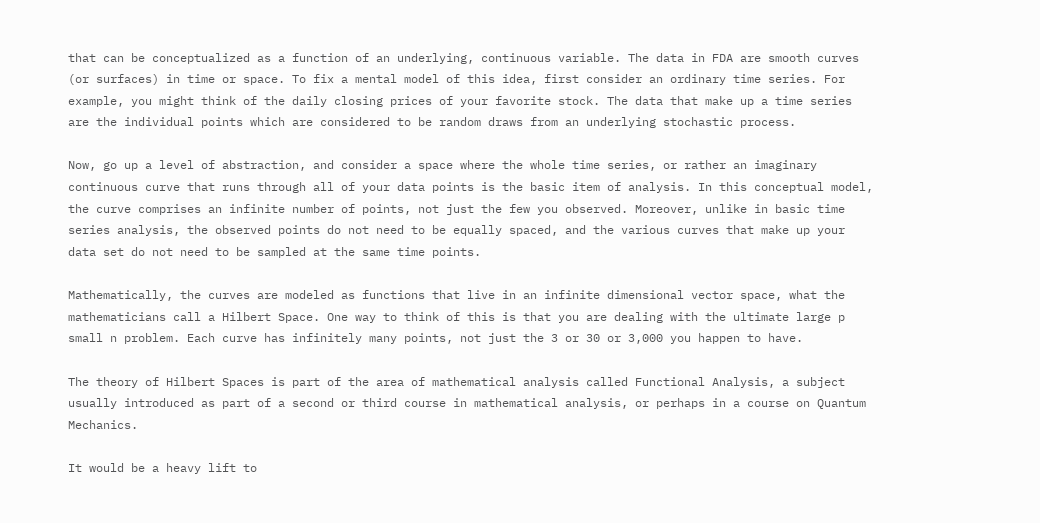that can be conceptualized as a function of an underlying, continuous variable. The data in FDA are smooth curves (or surfaces) in time or space. To fix a mental model of this idea, first consider an ordinary time series. For example, you might think of the daily closing prices of your favorite stock. The data that make up a time series are the individual points which are considered to be random draws from an underlying stochastic process.

Now, go up a level of abstraction, and consider a space where the whole time series, or rather an imaginary continuous curve that runs through all of your data points is the basic item of analysis. In this conceptual model, the curve comprises an infinite number of points, not just the few you observed. Moreover, unlike in basic time series analysis, the observed points do not need to be equally spaced, and the various curves that make up your data set do not need to be sampled at the same time points.

Mathematically, the curves are modeled as functions that live in an infinite dimensional vector space, what the mathematicians call a Hilbert Space. One way to think of this is that you are dealing with the ultimate large p small n problem. Each curve has infinitely many points, not just the 3 or 30 or 3,000 you happen to have.

The theory of Hilbert Spaces is part of the area of mathematical analysis called Functional Analysis, a subject usually introduced as part of a second or third course in mathematical analysis, or perhaps in a course on Quantum Mechanics.

It would be a heavy lift to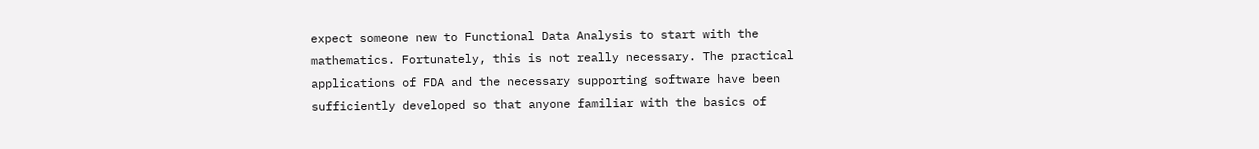expect someone new to Functional Data Analysis to start with the mathematics. Fortunately, this is not really necessary. The practical applications of FDA and the necessary supporting software have been sufficiently developed so that anyone familiar with the basics of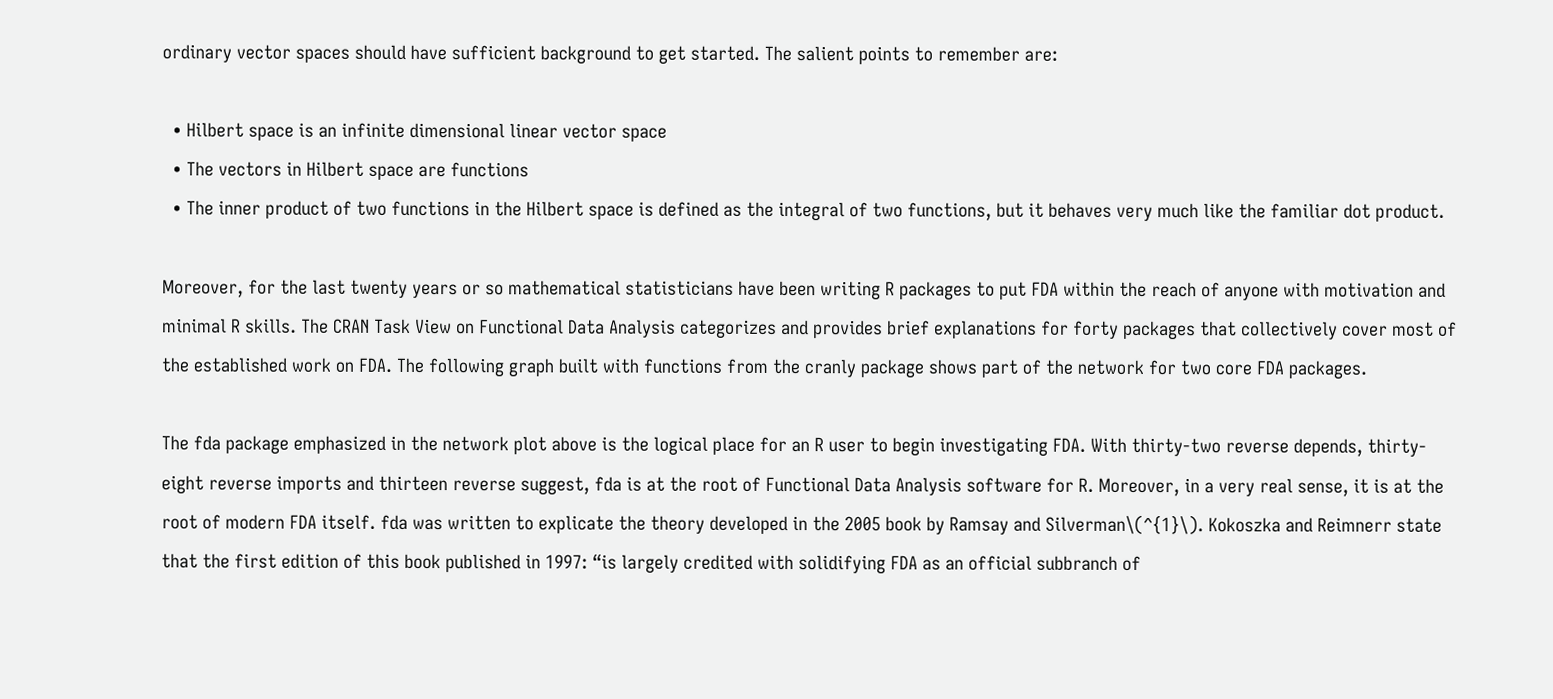ordinary vector spaces should have sufficient background to get started. The salient points to remember are:

  • Hilbert space is an infinite dimensional linear vector space
  • The vectors in Hilbert space are functions
  • The inner product of two functions in the Hilbert space is defined as the integral of two functions, but it behaves very much like the familiar dot product.

Moreover, for the last twenty years or so mathematical statisticians have been writing R packages to put FDA within the reach of anyone with motivation and minimal R skills. The CRAN Task View on Functional Data Analysis categorizes and provides brief explanations for forty packages that collectively cover most of the established work on FDA. The following graph built with functions from the cranly package shows part of the network for two core FDA packages.

The fda package emphasized in the network plot above is the logical place for an R user to begin investigating FDA. With thirty-two reverse depends, thirty-eight reverse imports and thirteen reverse suggest, fda is at the root of Functional Data Analysis software for R. Moreover, in a very real sense, it is at the root of modern FDA itself. fda was written to explicate the theory developed in the 2005 book by Ramsay and Silverman\(^{1}\). Kokoszka and Reimnerr state that the first edition of this book published in 1997: “is largely credited with solidifying FDA as an official subbranch of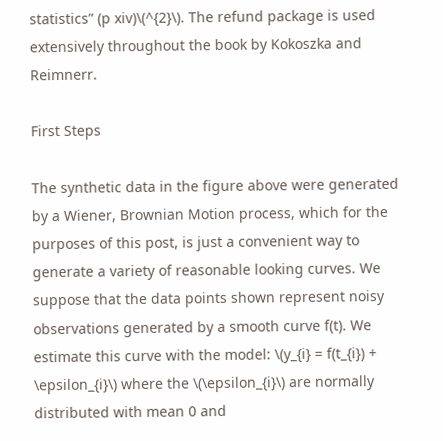statistics” (p xiv)\(^{2}\). The refund package is used extensively throughout the book by Kokoszka and Reimnerr.

First Steps

The synthetic data in the figure above were generated by a Wiener, Brownian Motion process, which for the purposes of this post, is just a convenient way to generate a variety of reasonable looking curves. We suppose that the data points shown represent noisy observations generated by a smooth curve f(t). We estimate this curve with the model: \(y_{i} = f(t_{i}) + \epsilon_{i}\) where the \(\epsilon_{i}\) are normally distributed with mean 0 and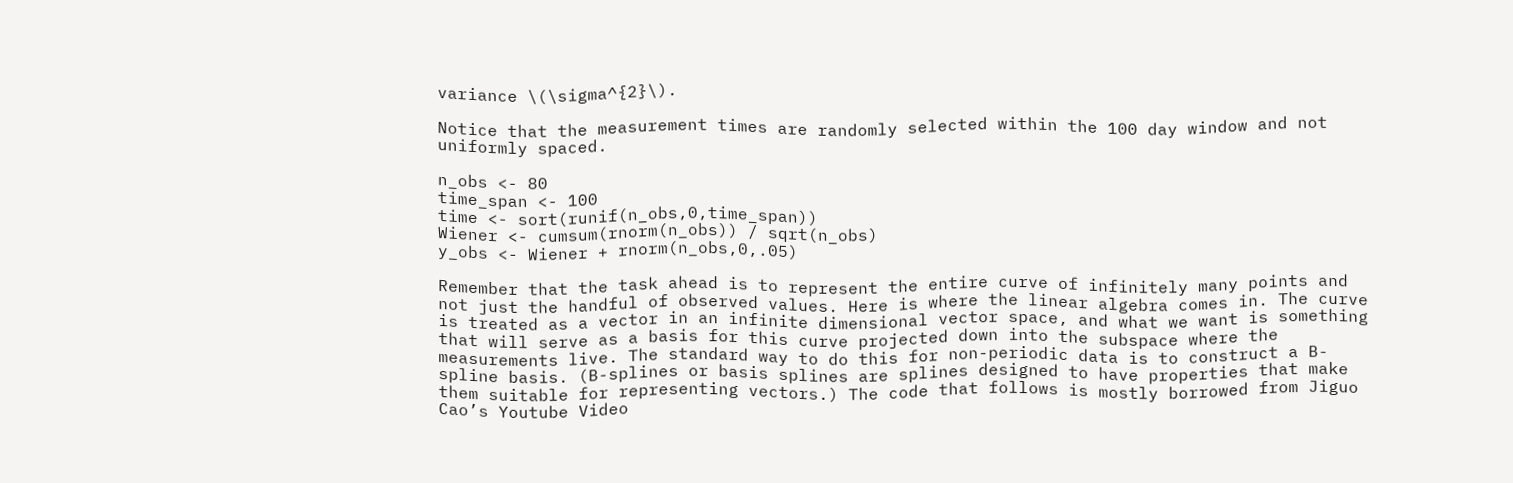variance \(\sigma^{2}\).

Notice that the measurement times are randomly selected within the 100 day window and not uniformly spaced.

n_obs <- 80
time_span <- 100
time <- sort(runif(n_obs,0,time_span))
Wiener <- cumsum(rnorm(n_obs)) / sqrt(n_obs)
y_obs <- Wiener + rnorm(n_obs,0,.05)

Remember that the task ahead is to represent the entire curve of infinitely many points and not just the handful of observed values. Here is where the linear algebra comes in. The curve is treated as a vector in an infinite dimensional vector space, and what we want is something that will serve as a basis for this curve projected down into the subspace where the measurements live. The standard way to do this for non-periodic data is to construct a B-spline basis. (B-splines or basis splines are splines designed to have properties that make them suitable for representing vectors.) The code that follows is mostly borrowed from Jiguo Cao’s Youtube Video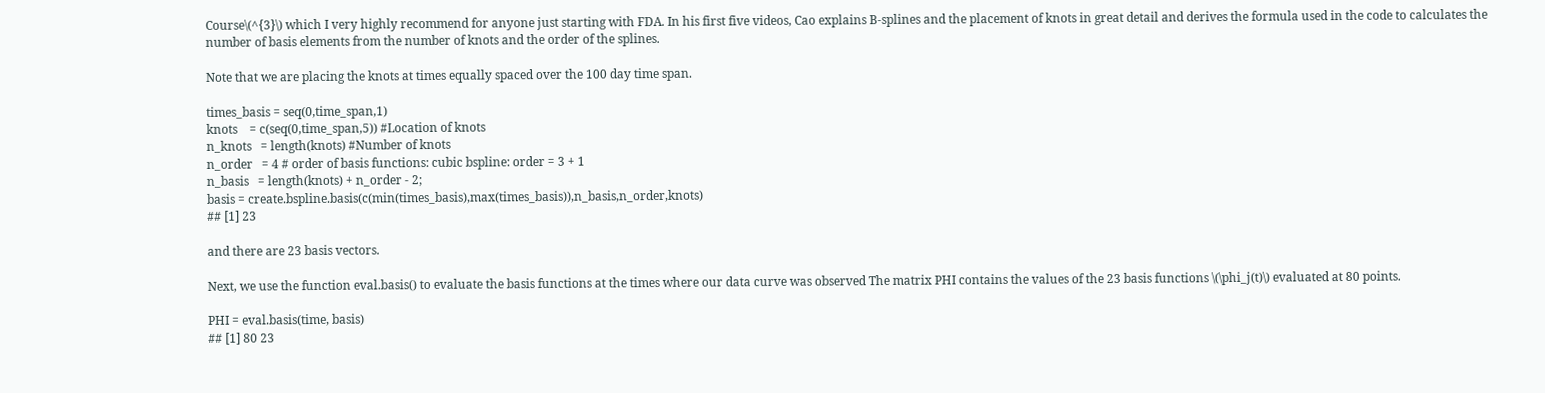Course\(^{3}\) which I very highly recommend for anyone just starting with FDA. In his first five videos, Cao explains B-splines and the placement of knots in great detail and derives the formula used in the code to calculates the number of basis elements from the number of knots and the order of the splines.

Note that we are placing the knots at times equally spaced over the 100 day time span.

times_basis = seq(0,time_span,1)
knots    = c(seq(0,time_span,5)) #Location of knots
n_knots   = length(knots) #Number of knots
n_order   = 4 # order of basis functions: cubic bspline: order = 3 + 1
n_basis   = length(knots) + n_order - 2;
basis = create.bspline.basis(c(min(times_basis),max(times_basis)),n_basis,n_order,knots)
## [1] 23

and there are 23 basis vectors.

Next, we use the function eval.basis() to evaluate the basis functions at the times where our data curve was observed The matrix PHI contains the values of the 23 basis functions \(\phi_j(t)\) evaluated at 80 points.

PHI = eval.basis(time, basis)
## [1] 80 23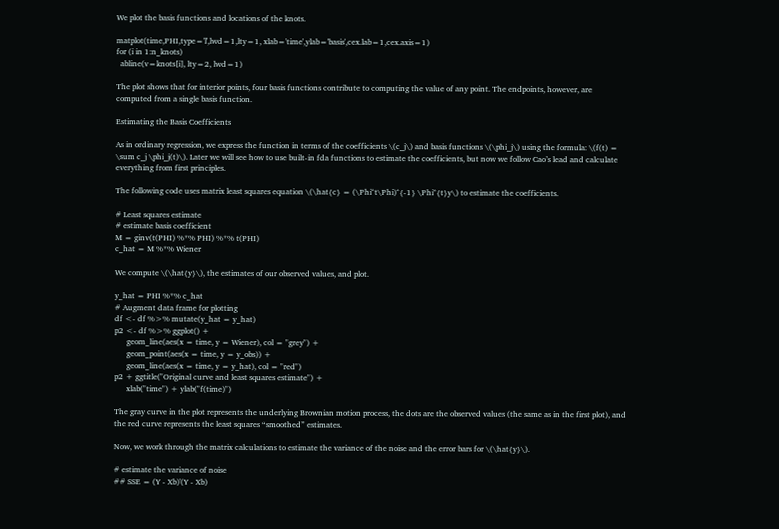We plot the basis functions and locations of the knots.

matplot(time,PHI,type='l',lwd=1,lty=1, xlab='time',ylab='basis',cex.lab=1,cex.axis=1)
for (i in 1:n_knots)
  abline(v=knots[i], lty=2, lwd=1)

The plot shows that for interior points, four basis functions contribute to computing the value of any point. The endpoints, however, are computed from a single basis function.

Estimating the Basis Coefficients

As in ordinary regression, we express the function in terms of the coefficients \(c_j\) and basis functions \(\phi_j\) using the formula: \(f(t) = \sum c_j \phi_j(t)\). Later we will see how to use built-in fda functions to estimate the coefficients, but now we follow Cao’s lead and calculate everything from first principles.

The following code uses matrix least squares equation \(\hat{c} = (\Phi^t\Phi)^{-1} \Phi^{t}y\) to estimate the coefficients.

# Least squares estimate
# estimate basis coefficient
M = ginv(t(PHI) %*% PHI) %*% t(PHI)
c_hat = M %*% Wiener

We compute \(\hat{y}\), the estimates of our observed values, and plot.

y_hat = PHI %*% c_hat
# Augment data frame for plotting
df <- df %>% mutate(y_hat = y_hat)
p2 <- df %>% ggplot() +
      geom_line(aes(x = time, y = Wiener), col = "grey") +
      geom_point(aes(x = time, y = y_obs)) +
      geom_line(aes(x = time, y = y_hat), col = "red")
p2 + ggtitle("Original curve and least squares estimate") +
      xlab("time") + ylab("f(time)")

The gray curve in the plot represents the underlying Brownian motion process, the dots are the observed values (the same as in the first plot), and the red curve represents the least squares “smoothed” estimates.

Now, we work through the matrix calculations to estimate the variance of the noise and the error bars for \(\hat{y}\).

# estimate the variance of noise
## SSE = (Y - Xb)'(Y - Xb)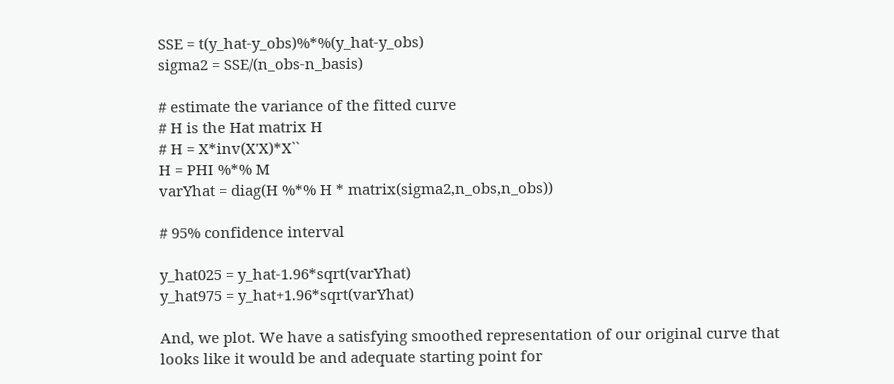SSE = t(y_hat-y_obs)%*%(y_hat-y_obs)
sigma2 = SSE/(n_obs-n_basis)

# estimate the variance of the fitted curve
# H is the Hat matrix H
# H = X*inv(X'X)*X``
H = PHI %*% M
varYhat = diag(H %*% H * matrix(sigma2,n_obs,n_obs))

# 95% confidence interval

y_hat025 = y_hat-1.96*sqrt(varYhat)
y_hat975 = y_hat+1.96*sqrt(varYhat)

And, we plot. We have a satisfying smoothed representation of our original curve that looks like it would be and adequate starting point for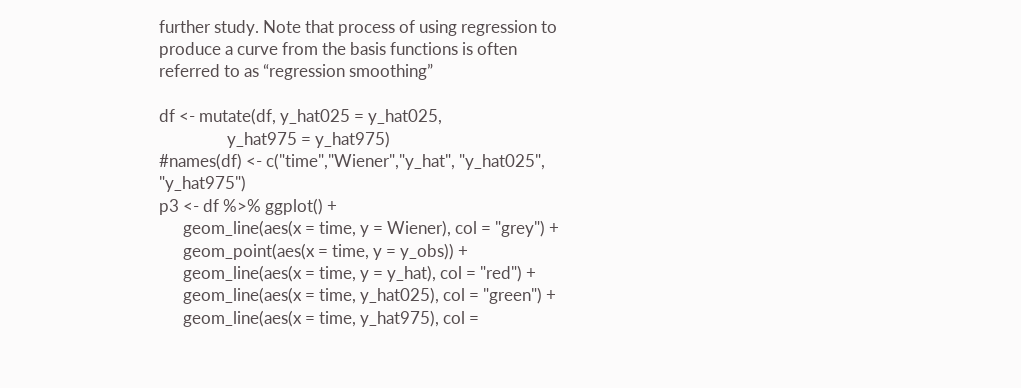further study. Note that process of using regression to produce a curve from the basis functions is often referred to as “regression smoothing”

df <- mutate(df, y_hat025 = y_hat025,
                 y_hat975 = y_hat975)
#names(df) <- c("time","Wiener","y_hat", "y_hat025", "y_hat975")
p3 <- df %>% ggplot() +
      geom_line(aes(x = time, y = Wiener), col = "grey") +
      geom_point(aes(x = time, y = y_obs)) +
      geom_line(aes(x = time, y = y_hat), col = "red") +
      geom_line(aes(x = time, y_hat025), col = "green") +
      geom_line(aes(x = time, y_hat975), col =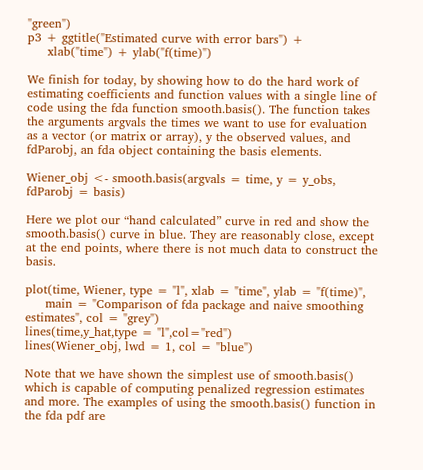"green")
p3 + ggtitle("Estimated curve with error bars") +
     xlab("time") + ylab("f(time)")

We finish for today, by showing how to do the hard work of estimating coefficients and function values with a single line of code using the fda function smooth.basis(). The function takes the arguments argvals the times we want to use for evaluation as a vector (or matrix or array), y the observed values, and fdParobj, an fda object containing the basis elements.

Wiener_obj <- smooth.basis(argvals = time, y = y_obs, fdParobj = basis)

Here we plot our “hand calculated” curve in red and show the smooth.basis() curve in blue. They are reasonably close, except at the end points, where there is not much data to construct the basis.

plot(time, Wiener, type = "l", xlab = "time", ylab = "f(time)",
     main = "Comparison of fda package and naive smoothing estimates", col = "grey")
lines(time,y_hat,type = "l",col="red")
lines(Wiener_obj, lwd = 1, col = "blue")

Note that we have shown the simplest use of smooth.basis() which is capable of computing penalized regression estimates and more. The examples of using the smooth.basis() function in the fda pdf are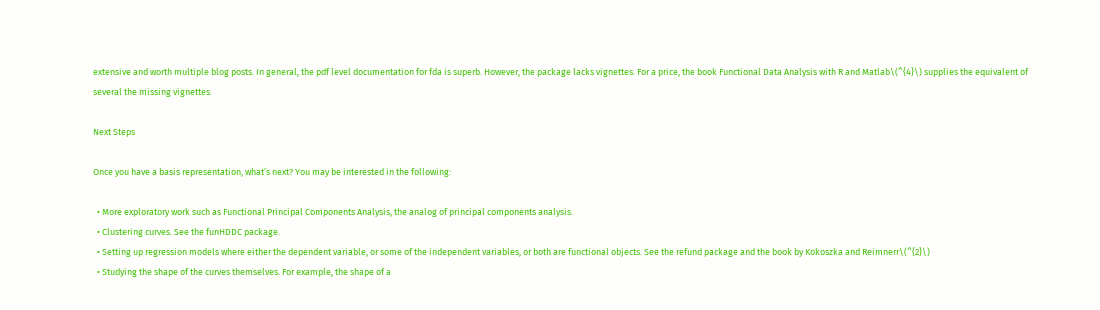extensive and worth multiple blog posts. In general, the pdf level documentation for fda is superb. However, the package lacks vignettes. For a price, the book Functional Data Analysis with R and Matlab\(^{4}\) supplies the equivalent of several the missing vignettes.

Next Steps

Once you have a basis representation, what’s next? You may be interested in the following:

  • More exploratory work such as Functional Principal Components Analysis, the analog of principal components analysis.
  • Clustering curves. See the funHDDC package.
  • Setting up regression models where either the dependent variable, or some of the independent variables, or both are functional objects. See the refund package and the book by Kokoszka and Reimnerr\(^{2}\)
  • Studying the shape of the curves themselves. For example, the shape of a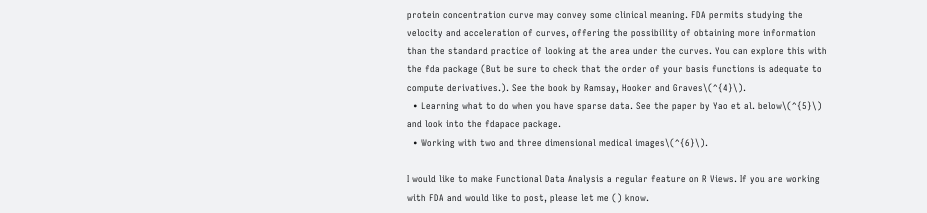protein concentration curve may convey some clinical meaning. FDA permits studying the velocity and acceleration of curves, offering the possibility of obtaining more information than the standard practice of looking at the area under the curves. You can explore this with the fda package (But be sure to check that the order of your basis functions is adequate to compute derivatives.). See the book by Ramsay, Hooker and Graves\(^{4}\).
  • Learning what to do when you have sparse data. See the paper by Yao et al. below\(^{5}\) and look into the fdapace package.
  • Working with two and three dimensional medical images\(^{6}\).

I would like to make Functional Data Analysis a regular feature on R Views. If you are working with FDA and would like to post, please let me () know.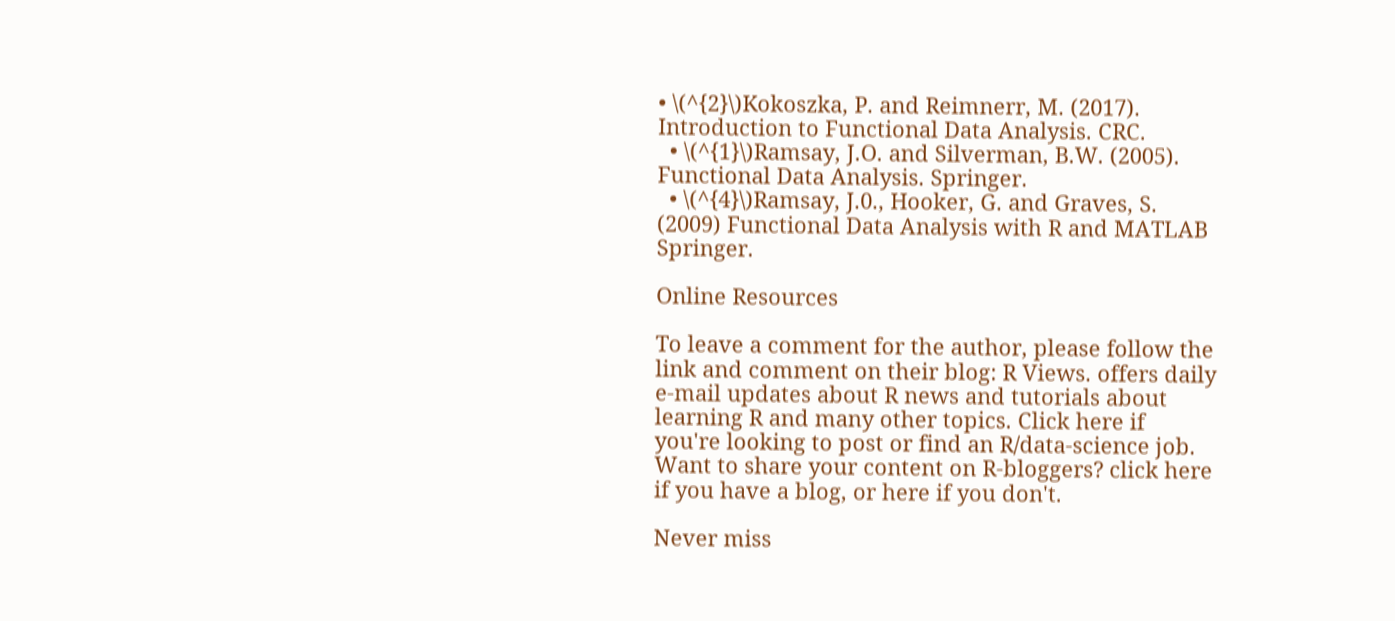• \(^{2}\)Kokoszka, P. and Reimnerr, M. (2017). Introduction to Functional Data Analysis. CRC.
  • \(^{1}\)Ramsay, J.O. and Silverman, B.W. (2005). Functional Data Analysis. Springer.
  • \(^{4}\)Ramsay, J.0., Hooker, G. and Graves, S. (2009) Functional Data Analysis with R and MATLAB Springer.

Online Resources

To leave a comment for the author, please follow the link and comment on their blog: R Views. offers daily e-mail updates about R news and tutorials about learning R and many other topics. Click here if you're looking to post or find an R/data-science job.
Want to share your content on R-bloggers? click here if you have a blog, or here if you don't.

Never miss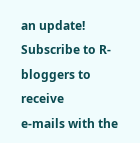an update!
Subscribe to R-bloggers to receive
e-mails with the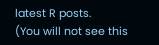latest R posts.
(You will not see this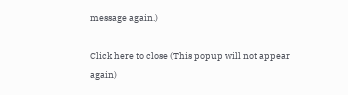message again.)

Click here to close (This popup will not appear again)